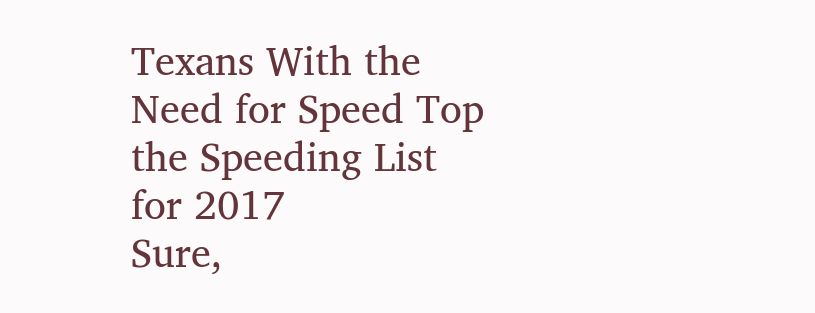Texans With the Need for Speed Top the Speeding List for 2017
Sure,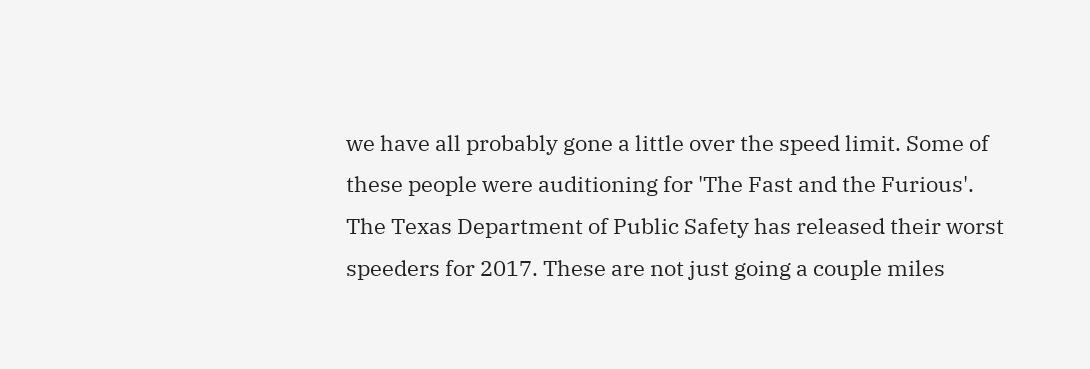we have all probably gone a little over the speed limit. Some of these people were auditioning for 'The Fast and the Furious'.
The Texas Department of Public Safety has released their worst speeders for 2017. These are not just going a couple miles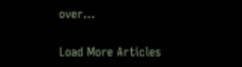over...

Load More Articles